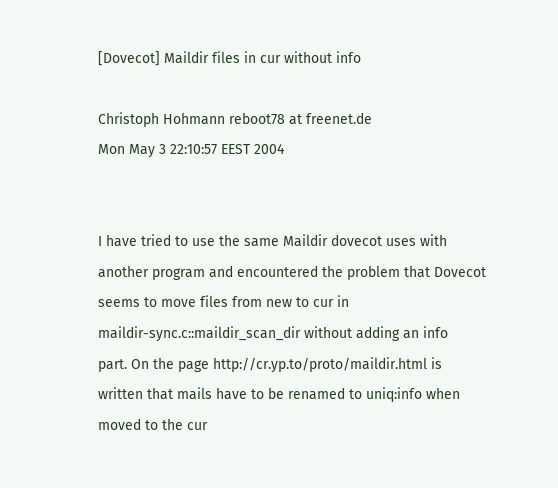[Dovecot] Maildir files in cur without info

Christoph Hohmann reboot78 at freenet.de
Mon May 3 22:10:57 EEST 2004


I have tried to use the same Maildir dovecot uses with
another program and encountered the problem that Dovecot
seems to move files from new to cur in
maildir-sync.c::maildir_scan_dir without adding an info
part. On the page http://cr.yp.to/proto/maildir.html is
written that mails have to be renamed to uniq:info when
moved to the cur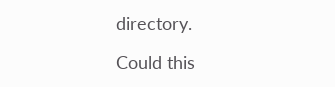directory.

Could this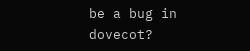be a bug in dovecot?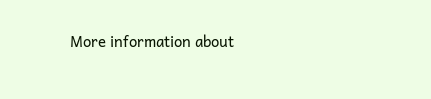More information about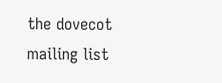the dovecot mailing list